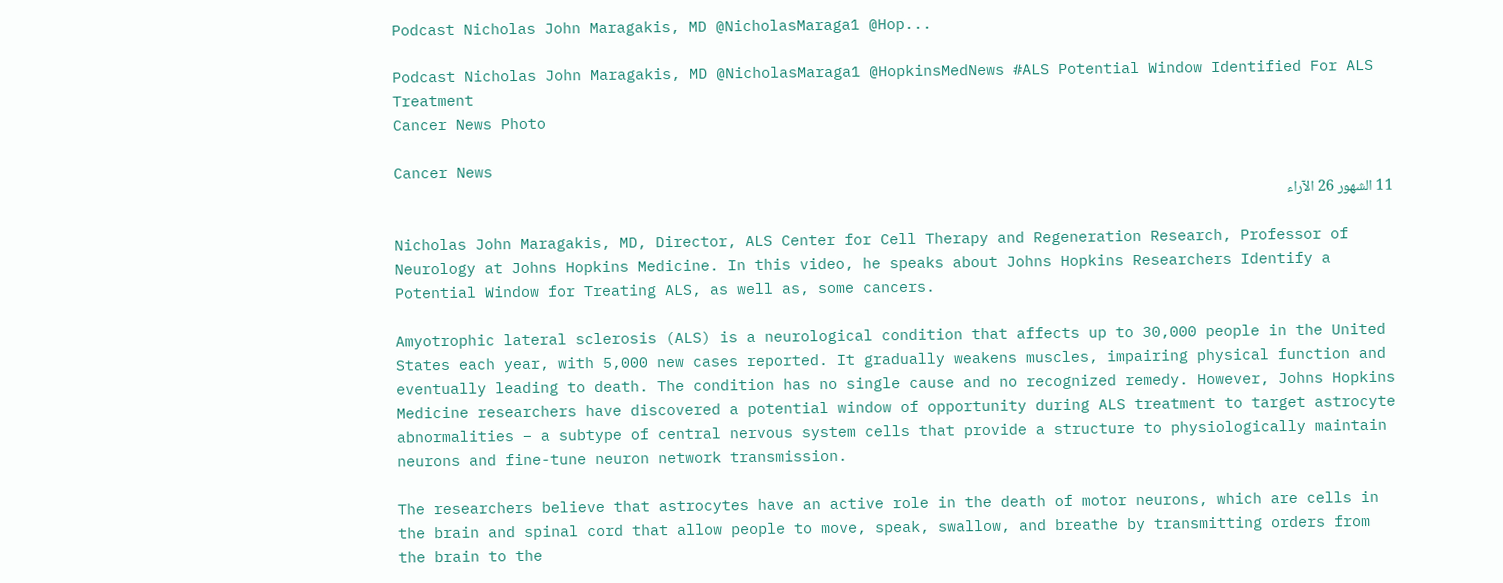Podcast Nicholas John Maragakis, MD @NicholasMaraga1 @Hop...

Podcast Nicholas John Maragakis, MD @NicholasMaraga1 @HopkinsMedNews #ALS Potential Window Identified For ALS Treatment
Cancer News Photo

Cancer News
11 الشهور 26 الآراء

Nicholas John Maragakis, MD, Director, ALS Center for Cell Therapy and Regeneration Research, Professor of Neurology at Johns Hopkins Medicine. In this video, he speaks about Johns Hopkins Researchers Identify a Potential Window for Treating ALS, as well as, some cancers.

Amyotrophic lateral sclerosis (ALS) is a neurological condition that affects up to 30,000 people in the United States each year, with 5,000 new cases reported. It gradually weakens muscles, impairing physical function and eventually leading to death. The condition has no single cause and no recognized remedy. However, Johns Hopkins Medicine researchers have discovered a potential window of opportunity during ALS treatment to target astrocyte abnormalities – a subtype of central nervous system cells that provide a structure to physiologically maintain neurons and fine-tune neuron network transmission.

The researchers believe that astrocytes have an active role in the death of motor neurons, which are cells in the brain and spinal cord that allow people to move, speak, swallow, and breathe by transmitting orders from the brain to the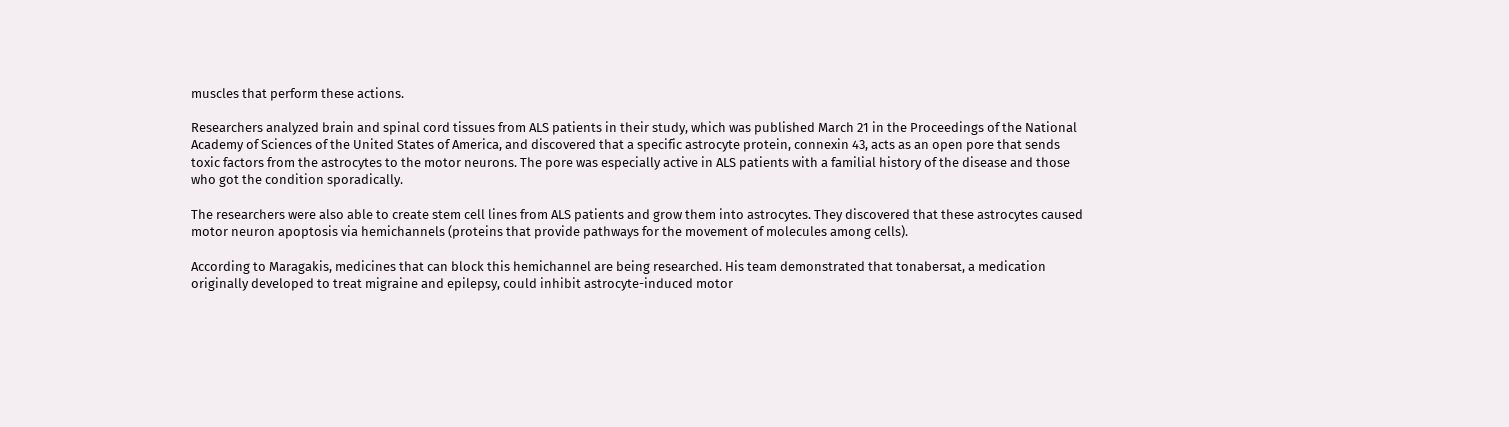muscles that perform these actions.

Researchers analyzed brain and spinal cord tissues from ALS patients in their study, which was published March 21 in the Proceedings of the National Academy of Sciences of the United States of America, and discovered that a specific astrocyte protein, connexin 43, acts as an open pore that sends toxic factors from the astrocytes to the motor neurons. The pore was especially active in ALS patients with a familial history of the disease and those who got the condition sporadically.

The researchers were also able to create stem cell lines from ALS patients and grow them into astrocytes. They discovered that these astrocytes caused motor neuron apoptosis via hemichannels (proteins that provide pathways for the movement of molecules among cells).

According to Maragakis, medicines that can block this hemichannel are being researched. His team demonstrated that tonabersat, a medication originally developed to treat migraine and epilepsy, could inhibit astrocyte-induced motor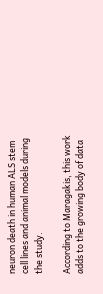neuron death in human ALS stem cell lines and animal models during the study.

According to Maragakis, this work adds to the growing body of data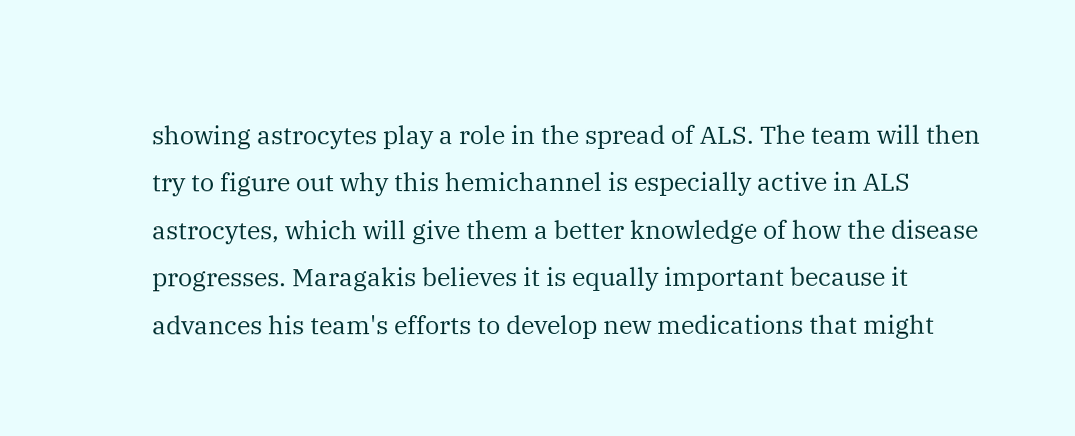showing astrocytes play a role in the spread of ALS. The team will then try to figure out why this hemichannel is especially active in ALS astrocytes, which will give them a better knowledge of how the disease progresses. Maragakis believes it is equally important because it advances his team's efforts to develop new medications that might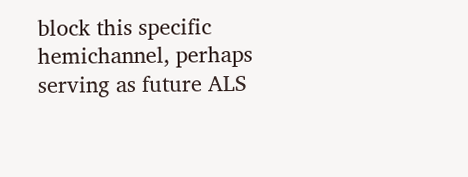block this specific hemichannel, perhaps serving as future ALS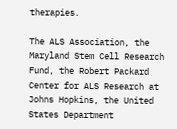therapies.

The ALS Association, the Maryland Stem Cell Research Fund, the Robert Packard Center for ALS Research at Johns Hopkins, the United States Department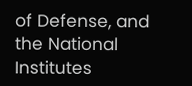of Defense, and the National Institutes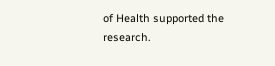of Health supported the research.